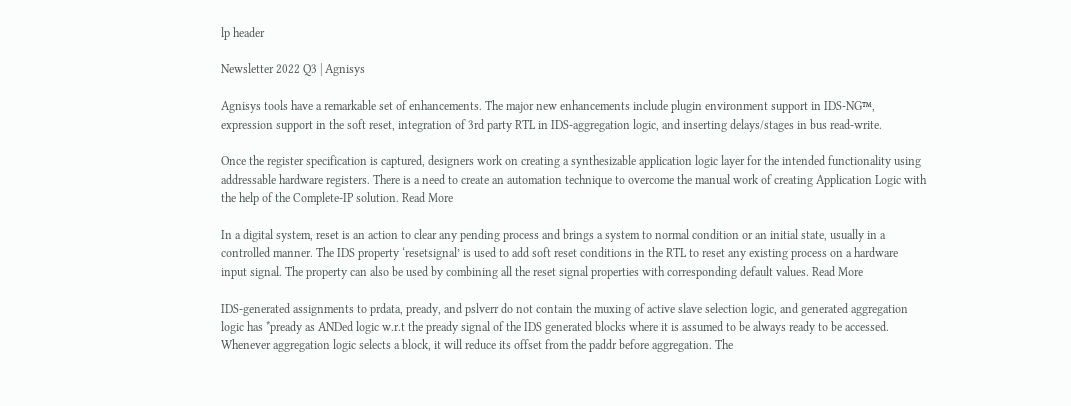lp header

Newsletter 2022 Q3 | Agnisys

Agnisys tools have a remarkable set of enhancements. The major new enhancements include plugin environment support in IDS-NG™, expression support in the soft reset, integration of 3rd party RTL in IDS-aggregation logic, and inserting delays/stages in bus read-write.

Once the register specification is captured, designers work on creating a synthesizable application logic layer for the intended functionality using addressable hardware registers. There is a need to create an automation technique to overcome the manual work of creating Application Logic with the help of the Complete-IP solution. Read More

In a digital system, reset is an action to clear any pending process and brings a system to normal condition or an initial state, usually in a controlled manner. The IDS property ‘resetsignal’ is used to add soft reset conditions in the RTL to reset any existing process on a hardware input signal. The property can also be used by combining all the reset signal properties with corresponding default values. Read More

IDS-generated assignments to prdata, pready, and pslverr do not contain the muxing of active slave selection logic, and generated aggregation logic has *pready as ANDed logic w.r.t the pready signal of the IDS generated blocks where it is assumed to be always ready to be accessed. Whenever aggregation logic selects a block, it will reduce its offset from the paddr before aggregation. The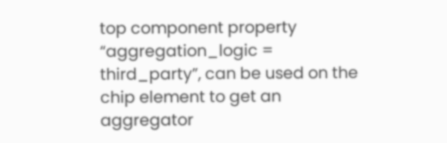top component property “aggregation_logic = third_party”, can be used on the chip element to get an aggregator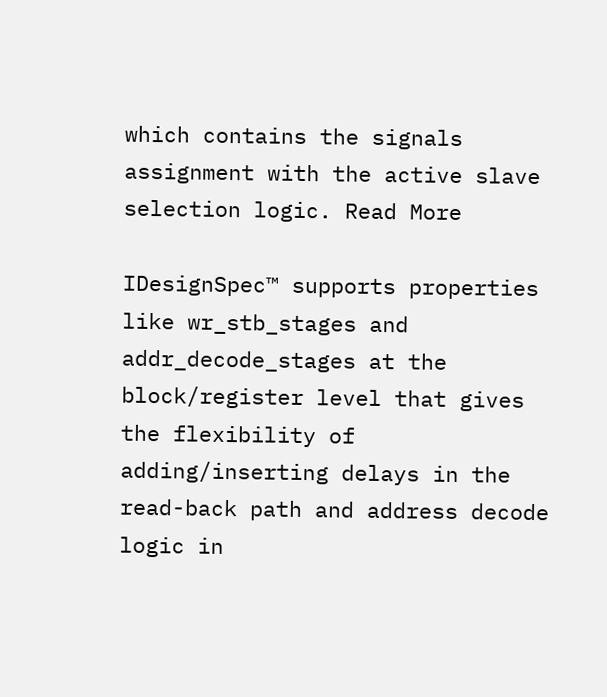which contains the signals assignment with the active slave selection logic. Read More

IDesignSpec™ supports properties like wr_stb_stages and addr_decode_stages at the block/register level that gives the flexibility of adding/inserting delays in the read-back path and address decode logic in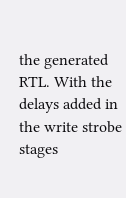the generated RTL. With the delays added in the write strobe stages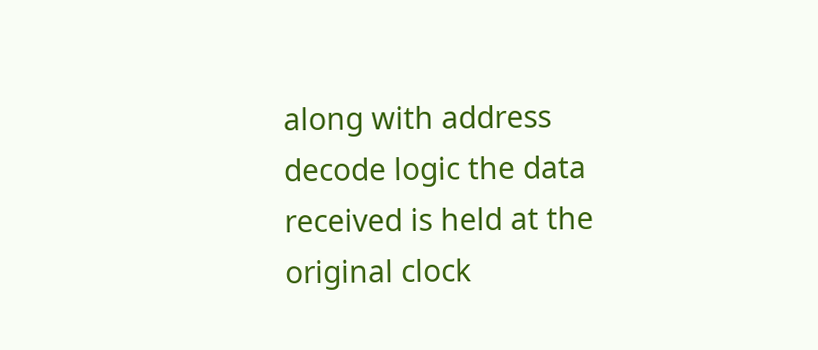along with address decode logic the data received is held at the original clock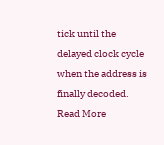tick until the delayed clock cycle when the address is finally decoded. Read More